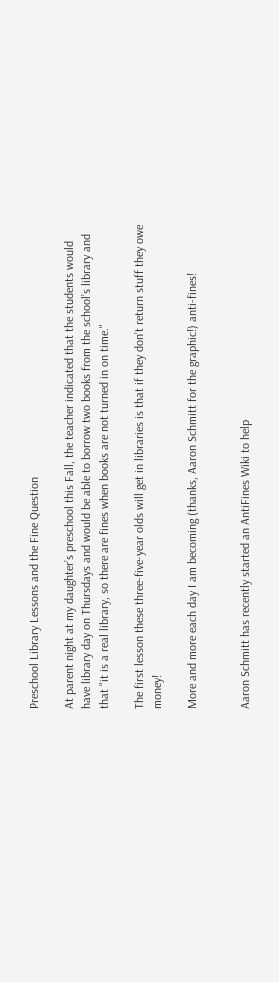Preschool Library Lessons and the Fine Question

At parent night at my daughter’s preschool this Fall, the teacher indicated that the students would have library day on Thursdays and would be able to borrow two books from the school’s library and that "it is a real library, so there are fines when books are not turned in on time."

The first lesson these three-five-year olds will get in libraries is that if they don’t return stuff they owe money!

More and more each day I am becoming (thanks, Aaron Schmitt for the graphic!) anti-fines!


Aaron Schmitt has recently started an AntiFines Wiki to help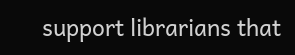support librarians that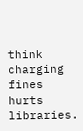think charging fines hurts libraries.